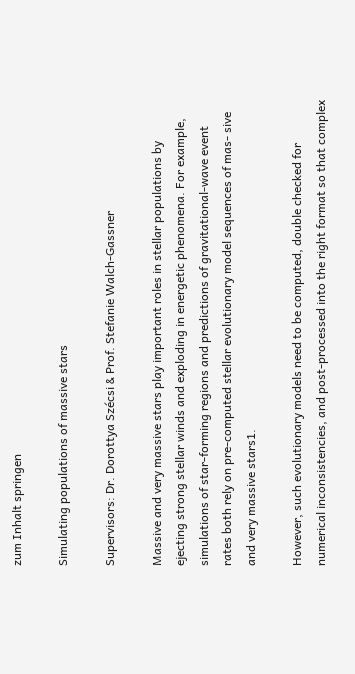zum Inhalt springen

Simulating populations of massive stars

Supervisors: Dr. Dorottya Szécsi & Prof. Stefanie Walch-Gassner

Massive and very massive stars play important roles in stellar populations by ejecting strong stellar winds and exploding in energetic phenomena. For example, simulations of star-forming regions and predictions of gravitational-wave event rates both rely on pre-computed stellar evolutionary model sequences of mas- sive and very massive stars1.

However, such evolutionary models need to be computed, double checked for numerical inconsistencies, and post-processed into the right format so that complex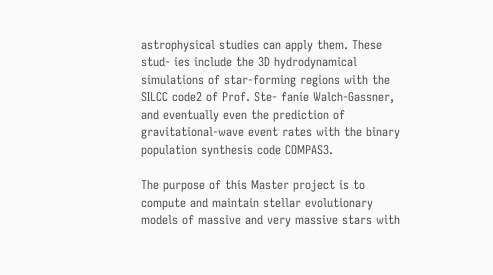astrophysical studies can apply them. These stud- ies include the 3D hydrodynamical simulations of star-forming regions with the SILCC code2 of Prof. Ste- fanie Walch-Gassner, and eventually even the prediction of gravitational-wave event rates with the binary population synthesis code COMPAS3.

The purpose of this Master project is to compute and maintain stellar evolutionary models of massive and very massive stars with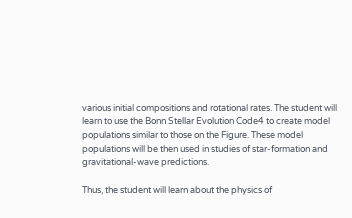various initial compositions and rotational rates. The student will learn to use the Bonn Stellar Evolution Code4 to create model populations similar to those on the Figure. These model populations will be then used in studies of star-formation and gravitational-wave predictions.

Thus, the student will learn about the physics of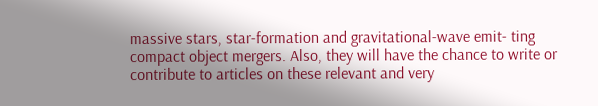massive stars, star-formation and gravitational-wave emit- ting compact object mergers. Also, they will have the chance to write or contribute to articles on these relevant and very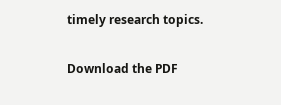timely research topics.

Download the PDF